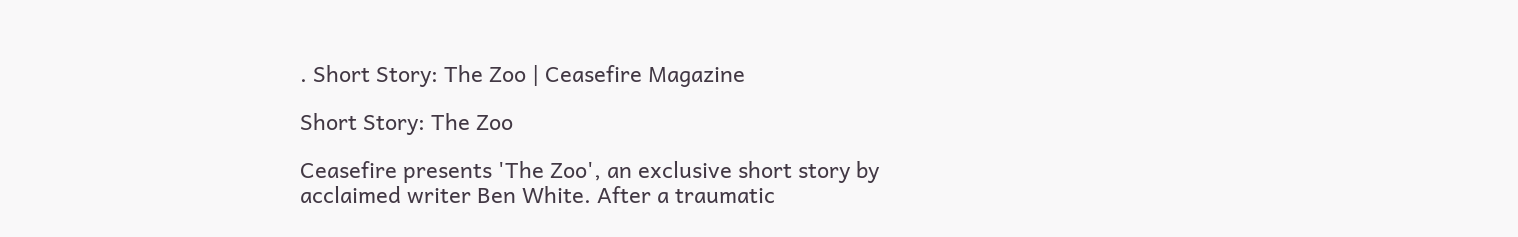. Short Story: The Zoo | Ceasefire Magazine

Short Story: The Zoo

Ceasefire presents 'The Zoo', an exclusive short story by acclaimed writer Ben White. After a traumatic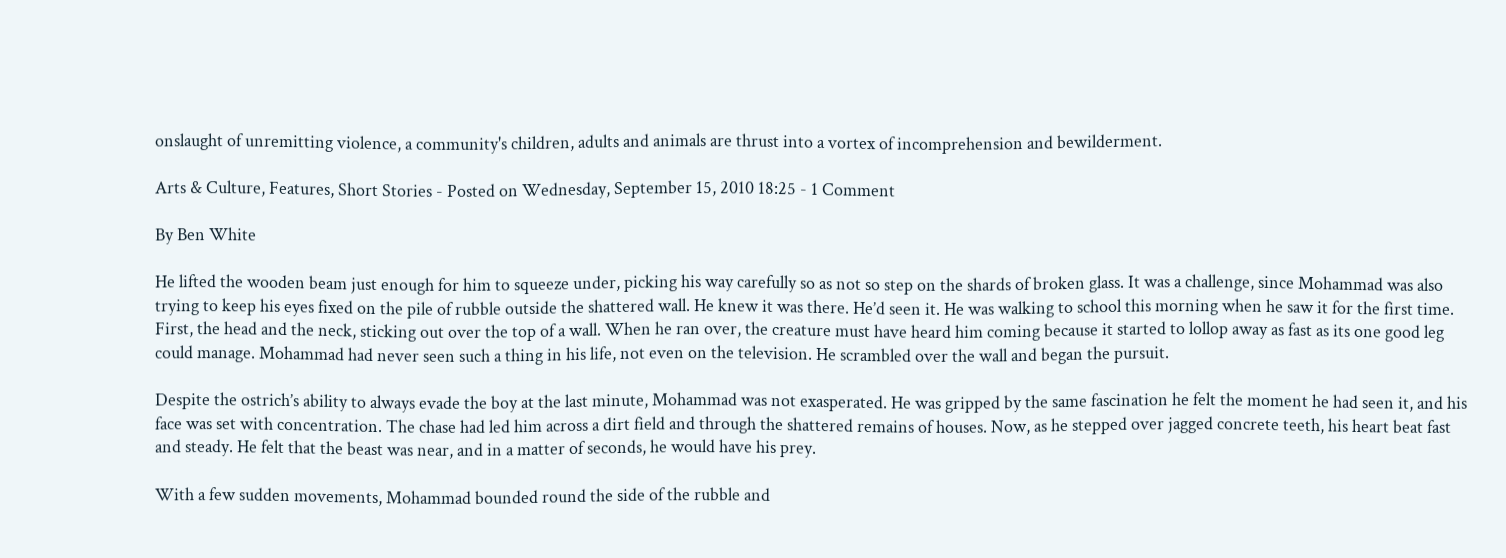onslaught of unremitting violence, a community's children, adults and animals are thrust into a vortex of incomprehension and bewilderment.

Arts & Culture, Features, Short Stories - Posted on Wednesday, September 15, 2010 18:25 - 1 Comment

By Ben White

He lifted the wooden beam just enough for him to squeeze under, picking his way carefully so as not so step on the shards of broken glass. It was a challenge, since Mohammad was also trying to keep his eyes fixed on the pile of rubble outside the shattered wall. He knew it was there. He’d seen it. He was walking to school this morning when he saw it for the first time. First, the head and the neck, sticking out over the top of a wall. When he ran over, the creature must have heard him coming because it started to lollop away as fast as its one good leg could manage. Mohammad had never seen such a thing in his life, not even on the television. He scrambled over the wall and began the pursuit.

Despite the ostrich’s ability to always evade the boy at the last minute, Mohammad was not exasperated. He was gripped by the same fascination he felt the moment he had seen it, and his face was set with concentration. The chase had led him across a dirt field and through the shattered remains of houses. Now, as he stepped over jagged concrete teeth, his heart beat fast and steady. He felt that the beast was near, and in a matter of seconds, he would have his prey.

With a few sudden movements, Mohammad bounded round the side of the rubble and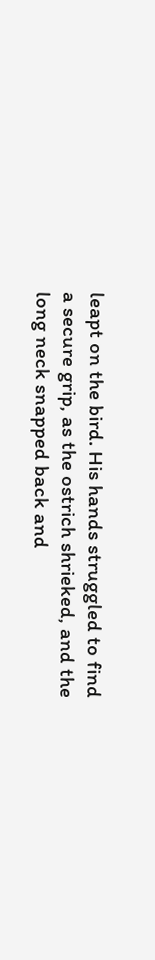leapt on the bird. His hands struggled to find a secure grip, as the ostrich shrieked, and the long neck snapped back and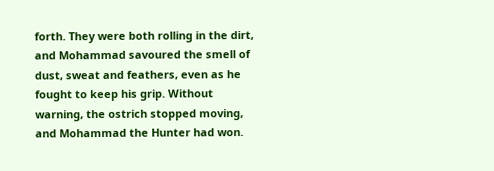forth. They were both rolling in the dirt, and Mohammad savoured the smell of dust, sweat and feathers, even as he fought to keep his grip. Without warning, the ostrich stopped moving, and Mohammad the Hunter had won.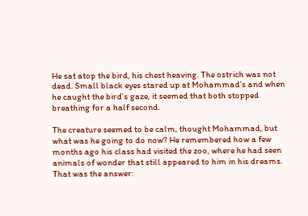He sat atop the bird, his chest heaving. The ostrich was not dead. Small black eyes stared up at Mohammad’s and when he caught the bird’s gaze, it seemed that both stopped breathing for a half second.

The creature seemed to be calm, thought Mohammad, but what was he going to do now? He remembered how a few months ago his class had visited the zoo, where he had seen animals of wonder that still appeared to him in his dreams. That was the answer: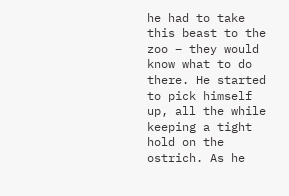he had to take this beast to the zoo – they would know what to do there. He started to pick himself up, all the while keeping a tight hold on the ostrich. As he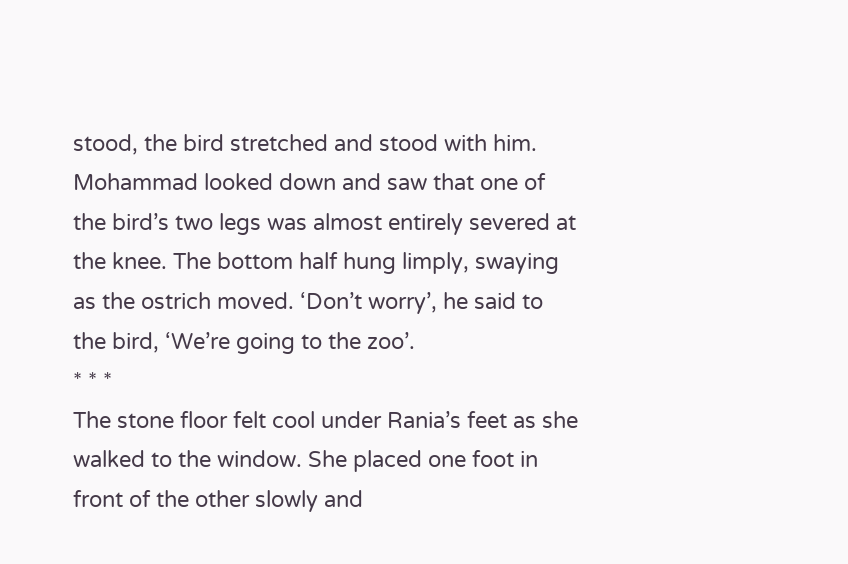stood, the bird stretched and stood with him. Mohammad looked down and saw that one of the bird’s two legs was almost entirely severed at the knee. The bottom half hung limply, swaying as the ostrich moved. ‘Don’t worry’, he said to the bird, ‘We’re going to the zoo’.
* * *
The stone floor felt cool under Rania’s feet as she walked to the window. She placed one foot in front of the other slowly and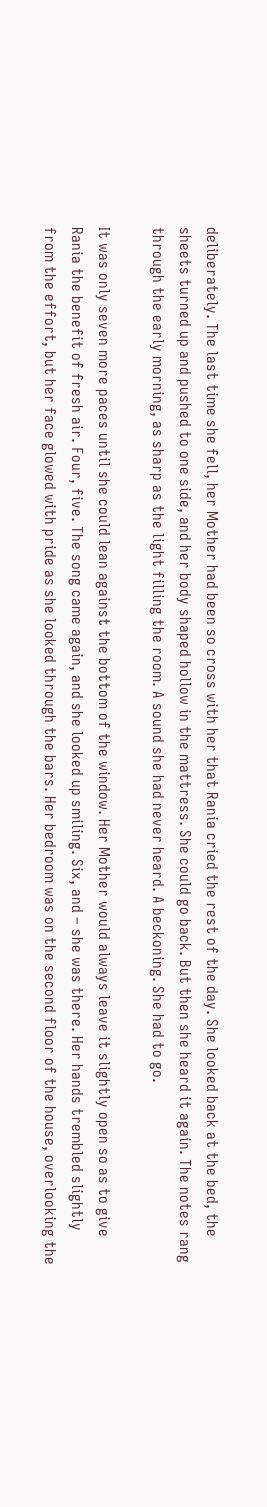deliberately. The last time she fell, her Mother had been so cross with her that Rania cried the rest of the day. She looked back at the bed, the sheets turned up and pushed to one side, and her body shaped hollow in the mattress. She could go back. But then she heard it again. The notes rang through the early morning, as sharp as the light filling the room. A sound she had never heard. A beckoning. She had to go.

It was only seven more paces until she could lean against the bottom of the window. Her Mother would always leave it slightly open so as to give Rania the benefit of fresh air. Four, five. The song came again, and she looked up smiling. Six, and – she was there. Her hands trembled slightly from the effort, but her face glowed with pride as she looked through the bars. Her bedroom was on the second floor of the house, overlooking the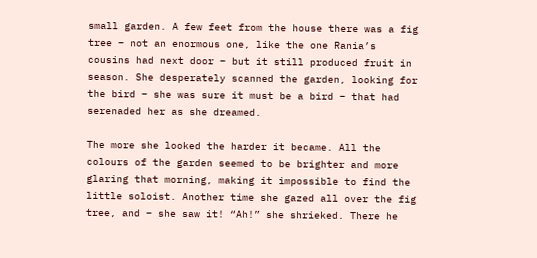small garden. A few feet from the house there was a fig tree – not an enormous one, like the one Rania’s cousins had next door – but it still produced fruit in season. She desperately scanned the garden, looking for the bird – she was sure it must be a bird – that had serenaded her as she dreamed.

The more she looked the harder it became. All the colours of the garden seemed to be brighter and more glaring that morning, making it impossible to find the little soloist. Another time she gazed all over the fig tree, and – she saw it! “Ah!” she shrieked. There he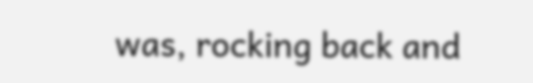was, rocking back and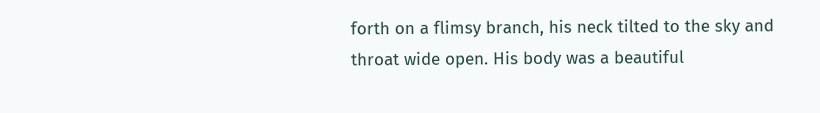forth on a flimsy branch, his neck tilted to the sky and throat wide open. His body was a beautiful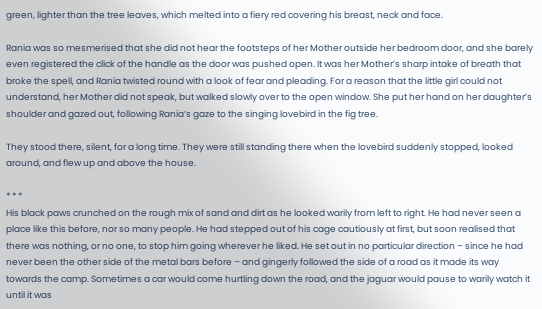green, lighter than the tree leaves, which melted into a fiery red covering his breast, neck and face.

Rania was so mesmerised that she did not hear the footsteps of her Mother outside her bedroom door, and she barely even registered the click of the handle as the door was pushed open. It was her Mother’s sharp intake of breath that broke the spell, and Rania twisted round with a look of fear and pleading. For a reason that the little girl could not understand, her Mother did not speak, but walked slowly over to the open window. She put her hand on her daughter’s shoulder and gazed out, following Rania’s gaze to the singing lovebird in the fig tree.

They stood there, silent, for a long time. They were still standing there when the lovebird suddenly stopped, looked around, and flew up and above the house.

* * *
His black paws crunched on the rough mix of sand and dirt as he looked warily from left to right. He had never seen a place like this before, nor so many people. He had stepped out of his cage cautiously at first, but soon realised that there was nothing, or no one, to stop him going wherever he liked. He set out in no particular direction – since he had never been the other side of the metal bars before – and gingerly followed the side of a road as it made its way towards the camp. Sometimes a car would come hurtling down the road, and the jaguar would pause to warily watch it until it was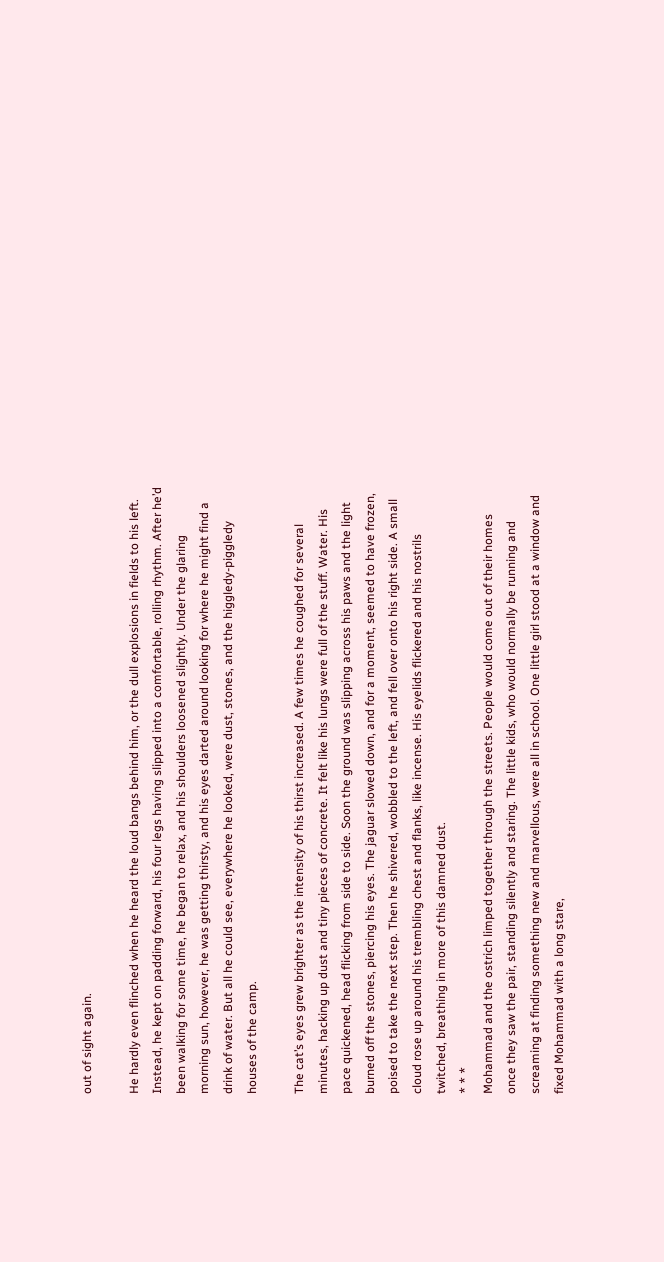out of sight again.

He hardly even flinched when he heard the loud bangs behind him, or the dull explosions in fields to his left. Instead, he kept on padding forward, his four legs having slipped into a comfortable, rolling rhythm. After he’d been walking for some time, he began to relax, and his shoulders loosened slightly. Under the glaring morning sun, however, he was getting thirsty, and his eyes darted around looking for where he might find a drink of water. But all he could see, everywhere he looked, were dust, stones, and the higgledy-piggledy houses of the camp.

The cat’s eyes grew brighter as the intensity of his thirst increased. A few times he coughed for several minutes, hacking up dust and tiny pieces of concrete. It felt like his lungs were full of the stuff. Water. His pace quickened, head flicking from side to side. Soon the ground was slipping across his paws and the light burned off the stones, piercing his eyes. The jaguar slowed down, and for a moment, seemed to have frozen, poised to take the next step. Then he shivered, wobbled to the left, and fell over onto his right side. A small cloud rose up around his trembling chest and flanks, like incense. His eyelids flickered and his nostrils twitched, breathing in more of this damned dust.
* * *
Mohammad and the ostrich limped together through the streets. People would come out of their homes once they saw the pair, standing silently and staring. The little kids, who would normally be running and screaming at finding something new and marvellous, were all in school. One little girl stood at a window and fixed Mohammad with a long stare,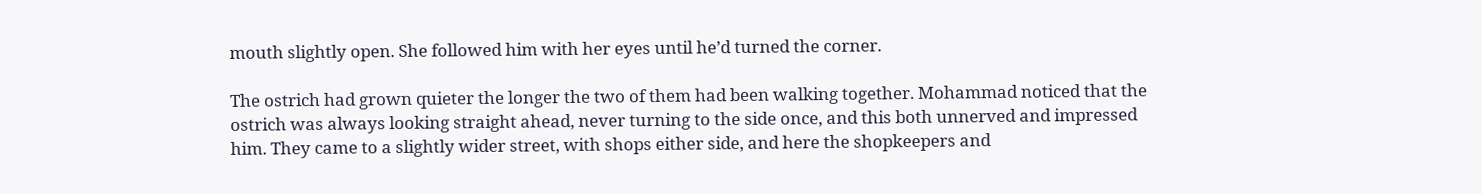mouth slightly open. She followed him with her eyes until he’d turned the corner.

The ostrich had grown quieter the longer the two of them had been walking together. Mohammad noticed that the ostrich was always looking straight ahead, never turning to the side once, and this both unnerved and impressed him. They came to a slightly wider street, with shops either side, and here the shopkeepers and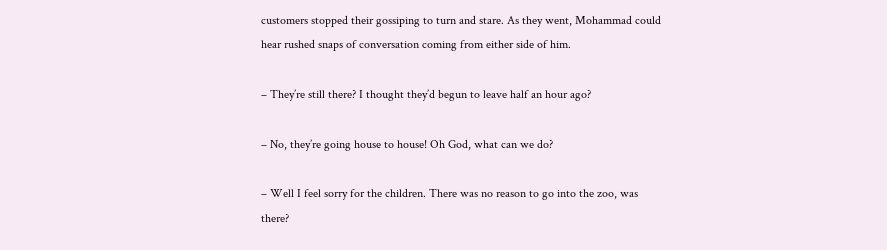customers stopped their gossiping to turn and stare. As they went, Mohammad could hear rushed snaps of conversation coming from either side of him.

– They’re still there? I thought they’d begun to leave half an hour ago?

– No, they’re going house to house! Oh God, what can we do?

– Well I feel sorry for the children. There was no reason to go into the zoo, was there?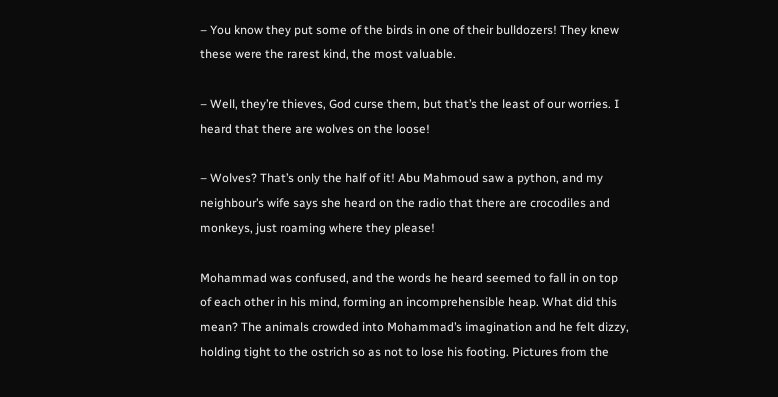– You know they put some of the birds in one of their bulldozers! They knew these were the rarest kind, the most valuable.

– Well, they’re thieves, God curse them, but that’s the least of our worries. I heard that there are wolves on the loose!

– Wolves? That’s only the half of it! Abu Mahmoud saw a python, and my neighbour’s wife says she heard on the radio that there are crocodiles and monkeys, just roaming where they please!

Mohammad was confused, and the words he heard seemed to fall in on top of each other in his mind, forming an incomprehensible heap. What did this mean? The animals crowded into Mohammad’s imagination and he felt dizzy, holding tight to the ostrich so as not to lose his footing. Pictures from the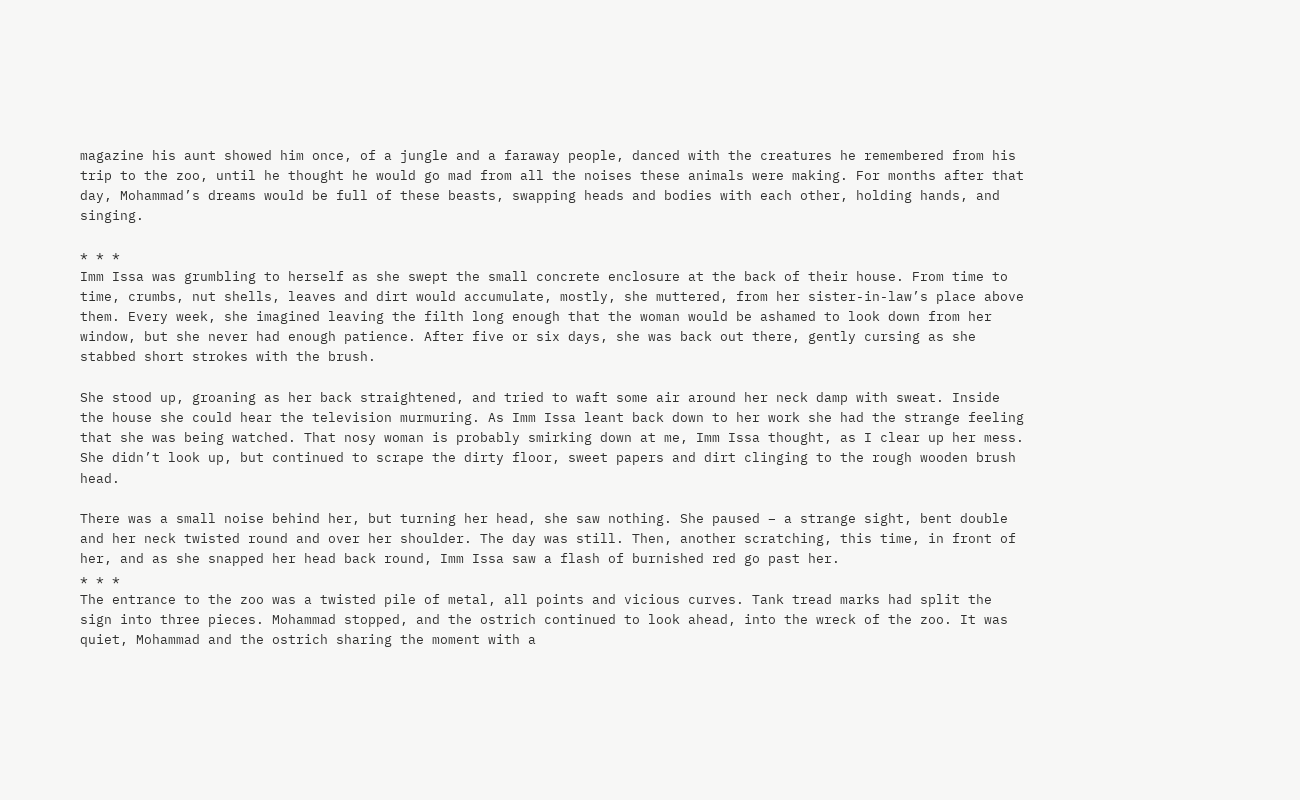magazine his aunt showed him once, of a jungle and a faraway people, danced with the creatures he remembered from his trip to the zoo, until he thought he would go mad from all the noises these animals were making. For months after that day, Mohammad’s dreams would be full of these beasts, swapping heads and bodies with each other, holding hands, and singing.

* * *
Imm Issa was grumbling to herself as she swept the small concrete enclosure at the back of their house. From time to time, crumbs, nut shells, leaves and dirt would accumulate, mostly, she muttered, from her sister-in-law’s place above them. Every week, she imagined leaving the filth long enough that the woman would be ashamed to look down from her window, but she never had enough patience. After five or six days, she was back out there, gently cursing as she stabbed short strokes with the brush.

She stood up, groaning as her back straightened, and tried to waft some air around her neck damp with sweat. Inside the house she could hear the television murmuring. As Imm Issa leant back down to her work she had the strange feeling that she was being watched. That nosy woman is probably smirking down at me, Imm Issa thought, as I clear up her mess. She didn’t look up, but continued to scrape the dirty floor, sweet papers and dirt clinging to the rough wooden brush head.

There was a small noise behind her, but turning her head, she saw nothing. She paused – a strange sight, bent double and her neck twisted round and over her shoulder. The day was still. Then, another scratching, this time, in front of her, and as she snapped her head back round, Imm Issa saw a flash of burnished red go past her.
* * *
The entrance to the zoo was a twisted pile of metal, all points and vicious curves. Tank tread marks had split the sign into three pieces. Mohammad stopped, and the ostrich continued to look ahead, into the wreck of the zoo. It was quiet, Mohammad and the ostrich sharing the moment with a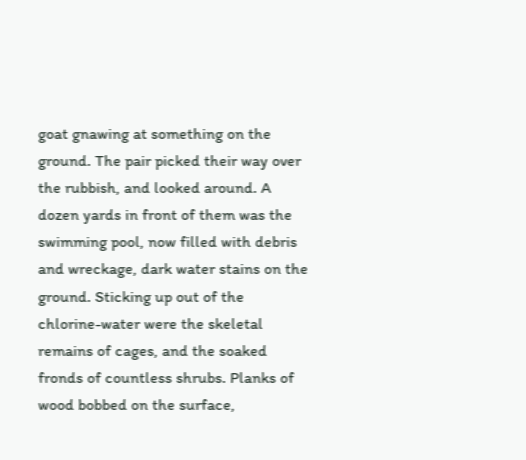goat gnawing at something on the ground. The pair picked their way over the rubbish, and looked around. A dozen yards in front of them was the swimming pool, now filled with debris and wreckage, dark water stains on the ground. Sticking up out of the chlorine-water were the skeletal remains of cages, and the soaked fronds of countless shrubs. Planks of wood bobbed on the surface,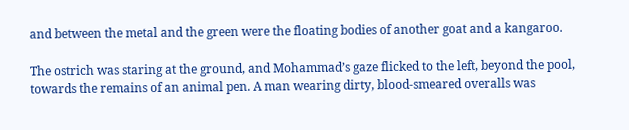and between the metal and the green were the floating bodies of another goat and a kangaroo.

The ostrich was staring at the ground, and Mohammad’s gaze flicked to the left, beyond the pool, towards the remains of an animal pen. A man wearing dirty, blood-smeared overalls was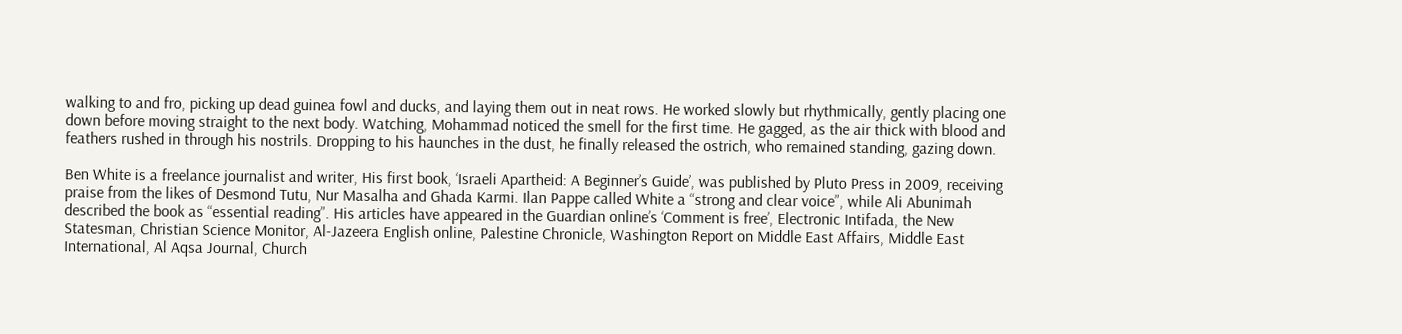walking to and fro, picking up dead guinea fowl and ducks, and laying them out in neat rows. He worked slowly but rhythmically, gently placing one down before moving straight to the next body. Watching, Mohammad noticed the smell for the first time. He gagged, as the air thick with blood and feathers rushed in through his nostrils. Dropping to his haunches in the dust, he finally released the ostrich, who remained standing, gazing down.

Ben White is a freelance journalist and writer, His first book, ‘Israeli Apartheid: A Beginner’s Guide’, was published by Pluto Press in 2009, receiving praise from the likes of Desmond Tutu, Nur Masalha and Ghada Karmi. Ilan Pappe called White a “strong and clear voice”, while Ali Abunimah described the book as “essential reading”. His articles have appeared in the Guardian online’s ‘Comment is free’, Electronic Intifada, the New Statesman, Christian Science Monitor, Al-Jazeera English online, Palestine Chronicle, Washington Report on Middle East Affairs, Middle East International, Al Aqsa Journal, Church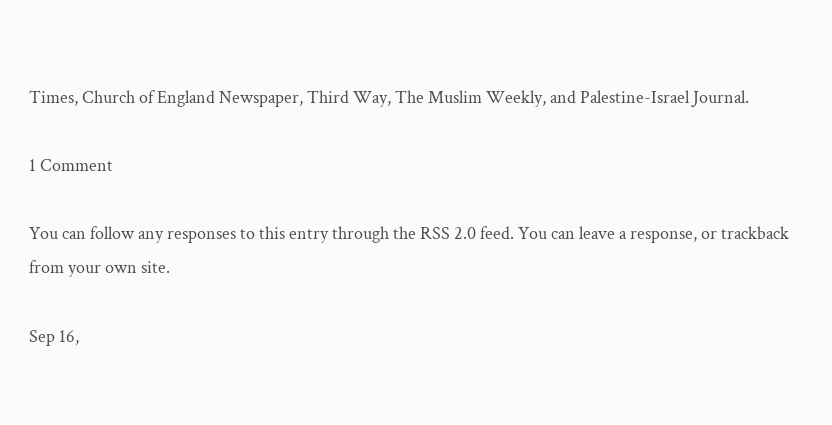Times, Church of England Newspaper, Third Way, The Muslim Weekly, and Palestine-Israel Journal.

1 Comment

You can follow any responses to this entry through the RSS 2.0 feed. You can leave a response, or trackback from your own site.

Sep 16,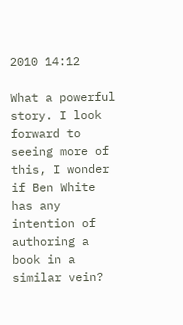2010 14:12

What a powerful story. I look forward to seeing more of this, I wonder if Ben White has any intention of authoring a book in a similar vein?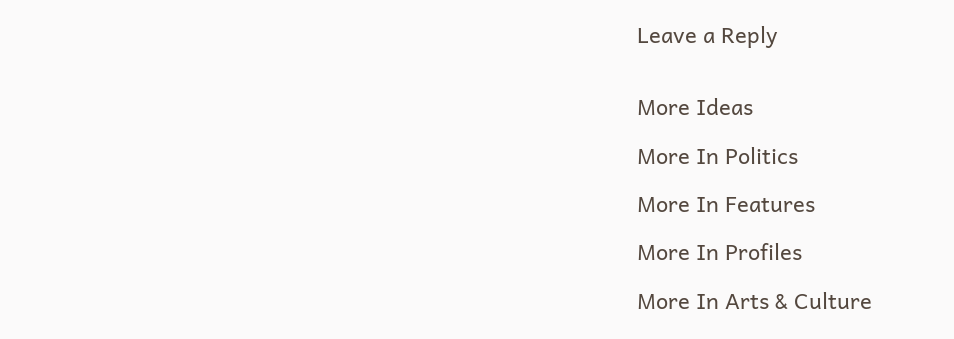Leave a Reply


More Ideas

More In Politics

More In Features

More In Profiles

More In Arts & Culture